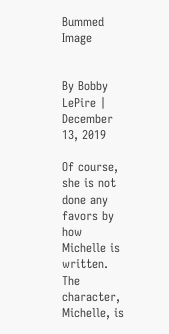Bummed Image


By Bobby LePire | December 13, 2019

Of course, she is not done any favors by how Michelle is written. The character, Michelle, is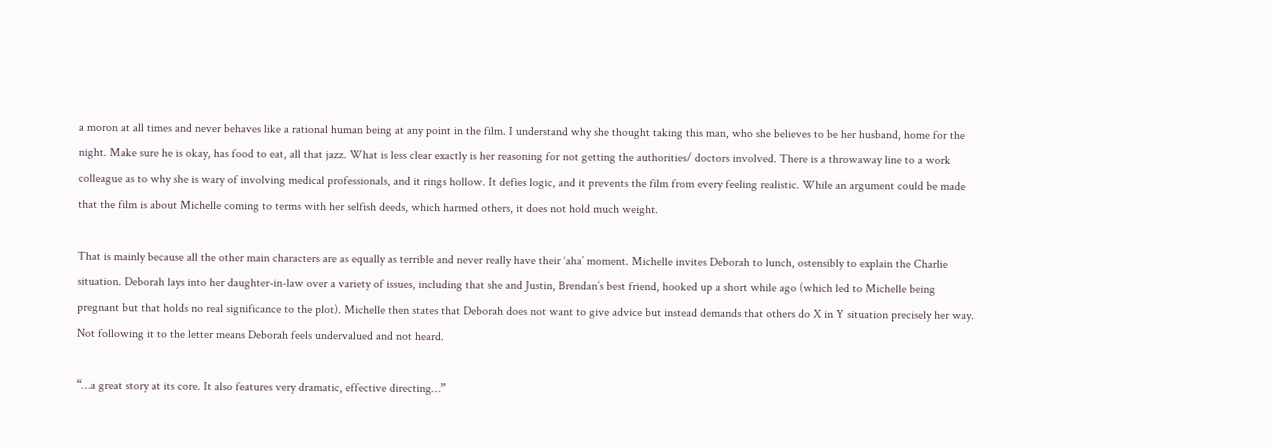a moron at all times and never behaves like a rational human being at any point in the film. I understand why she thought taking this man, who she believes to be her husband, home for the night. Make sure he is okay, has food to eat, all that jazz. What is less clear exactly is her reasoning for not getting the authorities/ doctors involved. There is a throwaway line to a work colleague as to why she is wary of involving medical professionals, and it rings hollow. It defies logic, and it prevents the film from every feeling realistic. While an argument could be made that the film is about Michelle coming to terms with her selfish deeds, which harmed others, it does not hold much weight.

That is mainly because all the other main characters are as equally as terrible and never really have their ‘aha’ moment. Michelle invites Deborah to lunch, ostensibly to explain the Charlie situation. Deborah lays into her daughter-in-law over a variety of issues, including that she and Justin, Brendan’s best friend, hooked up a short while ago (which led to Michelle being pregnant but that holds no real significance to the plot). Michelle then states that Deborah does not want to give advice but instead demands that others do X in Y situation precisely her way. Not following it to the letter means Deborah feels undervalued and not heard.

“…a great story at its core. It also features very dramatic, effective directing…”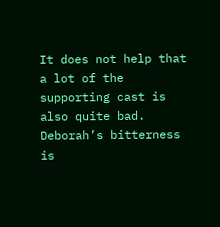It does not help that a lot of the supporting cast is also quite bad. Deborah’s bitterness is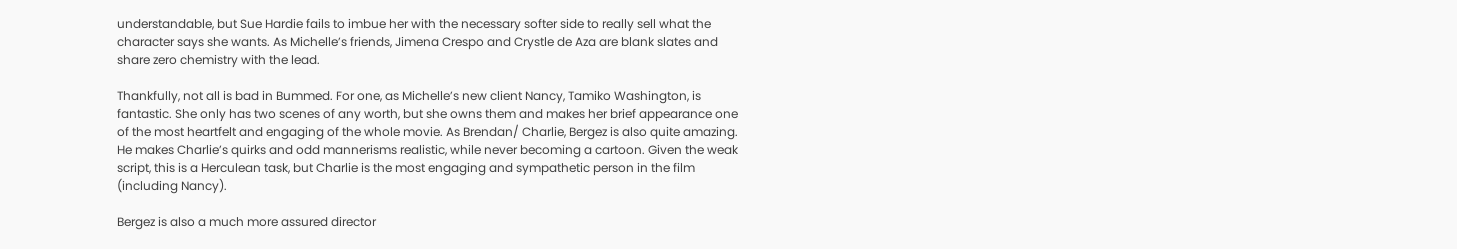understandable, but Sue Hardie fails to imbue her with the necessary softer side to really sell what the character says she wants. As Michelle’s friends, Jimena Crespo and Crystle de Aza are blank slates and share zero chemistry with the lead.

Thankfully, not all is bad in Bummed. For one, as Michelle’s new client Nancy, Tamiko Washington, is fantastic. She only has two scenes of any worth, but she owns them and makes her brief appearance one of the most heartfelt and engaging of the whole movie. As Brendan/ Charlie, Bergez is also quite amazing. He makes Charlie’s quirks and odd mannerisms realistic, while never becoming a cartoon. Given the weak script, this is a Herculean task, but Charlie is the most engaging and sympathetic person in the film (including Nancy).

Bergez is also a much more assured director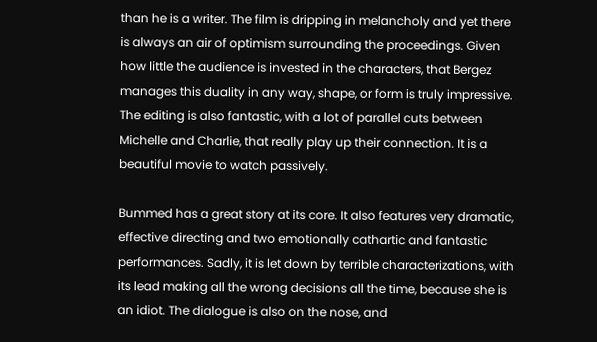than he is a writer. The film is dripping in melancholy and yet there is always an air of optimism surrounding the proceedings. Given how little the audience is invested in the characters, that Bergez manages this duality in any way, shape, or form is truly impressive. The editing is also fantastic, with a lot of parallel cuts between Michelle and Charlie, that really play up their connection. It is a beautiful movie to watch passively.

Bummed has a great story at its core. It also features very dramatic, effective directing and two emotionally cathartic and fantastic performances. Sadly, it is let down by terrible characterizations, with its lead making all the wrong decisions all the time, because she is an idiot. The dialogue is also on the nose, and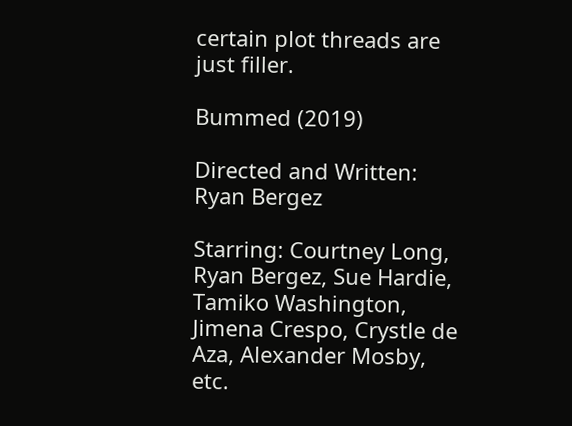certain plot threads are just filler.

Bummed (2019)

Directed and Written: Ryan Bergez

Starring: Courtney Long, Ryan Bergez, Sue Hardie, Tamiko Washington, Jimena Crespo, Crystle de Aza, Alexander Mosby, etc.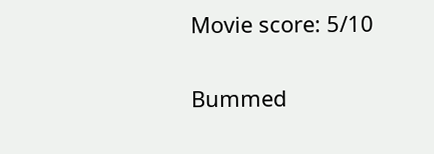Movie score: 5/10

Bummed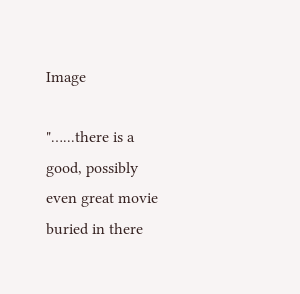Image

"…...there is a good, possibly even great movie buried in there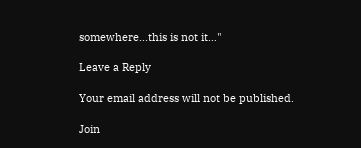somewhere...this is not it…"

Leave a Reply

Your email address will not be published.

Join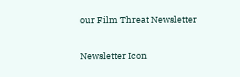our Film Threat Newsletter

Newsletter Icon